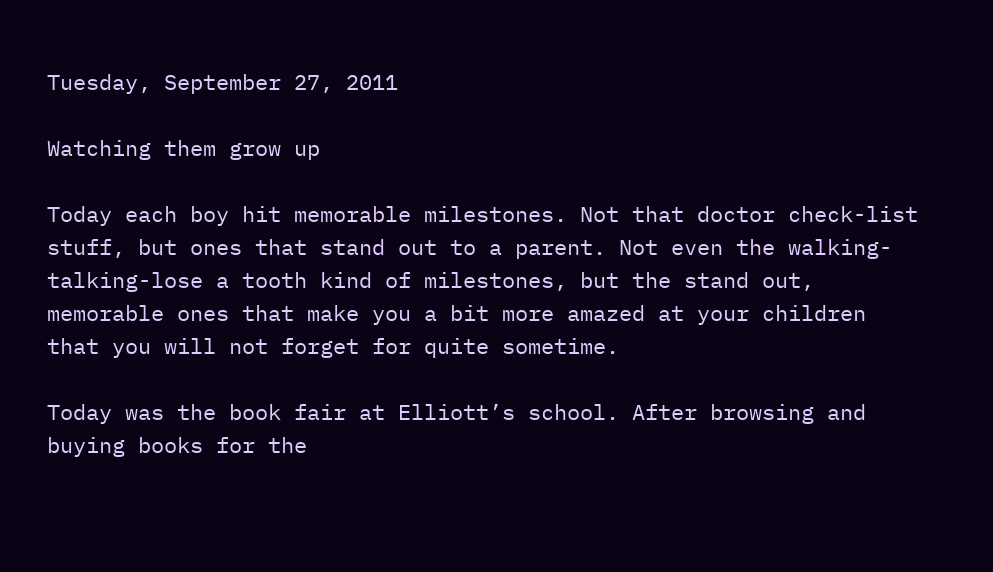Tuesday, September 27, 2011

Watching them grow up

Today each boy hit memorable milestones. Not that doctor check-list stuff, but ones that stand out to a parent. Not even the walking-talking-lose a tooth kind of milestones, but the stand out, memorable ones that make you a bit more amazed at your children that you will not forget for quite sometime.

Today was the book fair at Elliott’s school. After browsing and buying books for the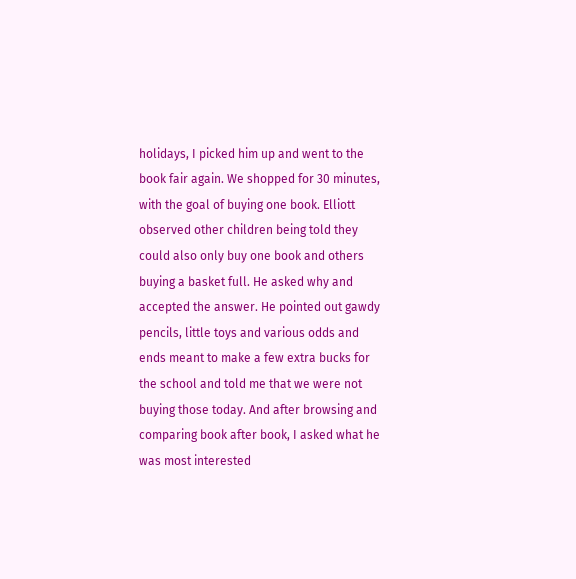holidays, I picked him up and went to the book fair again. We shopped for 30 minutes, with the goal of buying one book. Elliott observed other children being told they could also only buy one book and others buying a basket full. He asked why and accepted the answer. He pointed out gawdy pencils, little toys and various odds and ends meant to make a few extra bucks for the school and told me that we were not buying those today. And after browsing and comparing book after book, I asked what he was most interested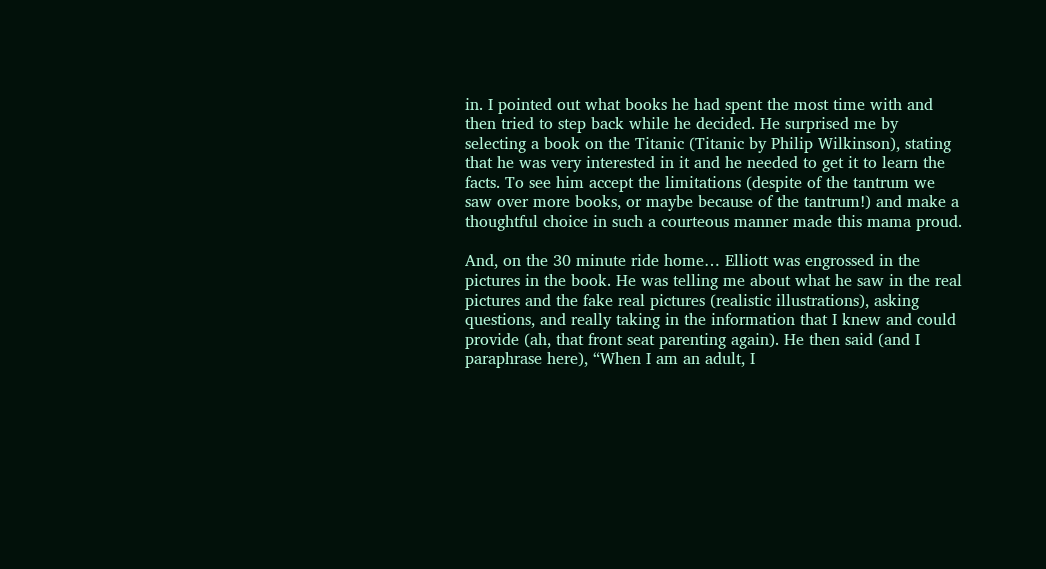in. I pointed out what books he had spent the most time with and then tried to step back while he decided. He surprised me by selecting a book on the Titanic (Titanic by Philip Wilkinson), stating that he was very interested in it and he needed to get it to learn the facts. To see him accept the limitations (despite of the tantrum we saw over more books, or maybe because of the tantrum!) and make a thoughtful choice in such a courteous manner made this mama proud.

And, on the 30 minute ride home… Elliott was engrossed in the pictures in the book. He was telling me about what he saw in the real pictures and the fake real pictures (realistic illustrations), asking questions, and really taking in the information that I knew and could provide (ah, that front seat parenting again). He then said (and I paraphrase here), “When I am an adult, I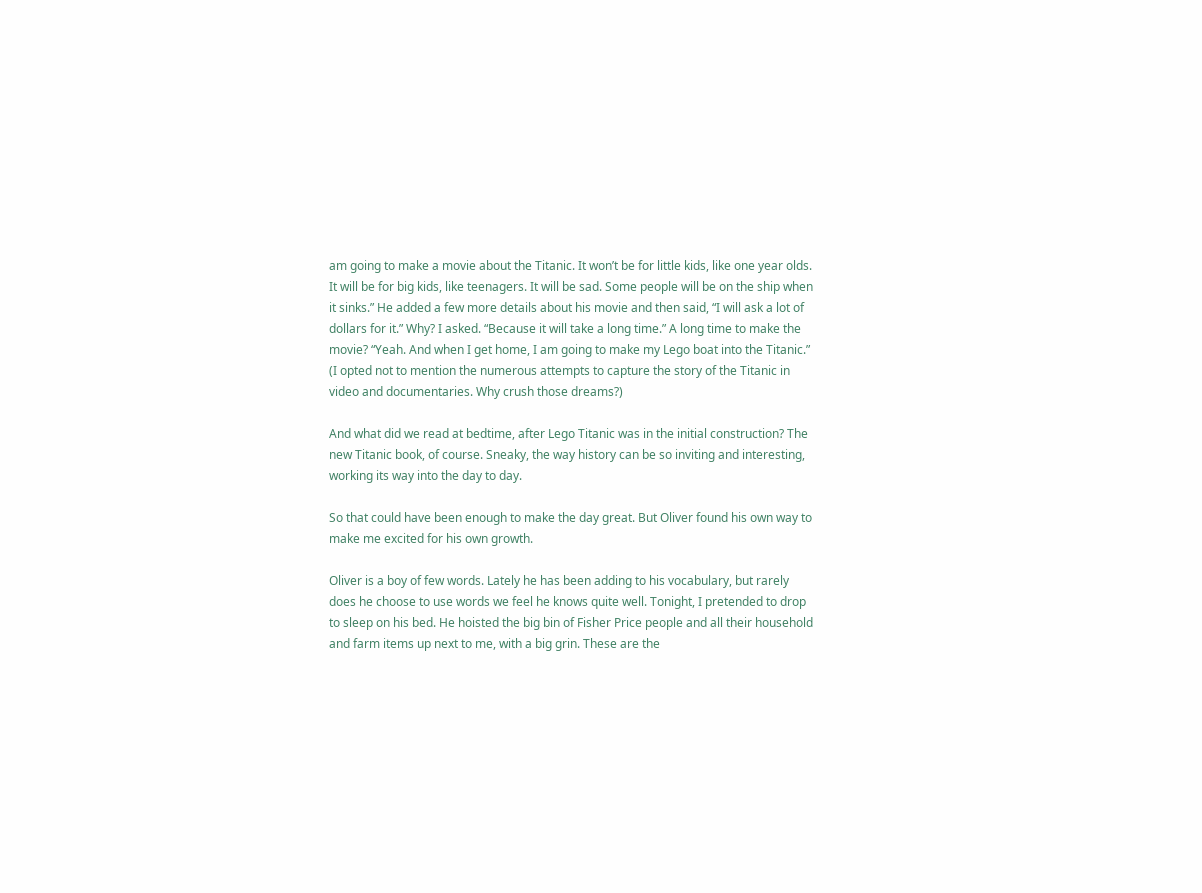am going to make a movie about the Titanic. It won’t be for little kids, like one year olds. It will be for big kids, like teenagers. It will be sad. Some people will be on the ship when it sinks.” He added a few more details about his movie and then said, “I will ask a lot of dollars for it.” Why? I asked. “Because it will take a long time.” A long time to make the movie? “Yeah. And when I get home, I am going to make my Lego boat into the Titanic.” (I opted not to mention the numerous attempts to capture the story of the Titanic in video and documentaries. Why crush those dreams?)

And what did we read at bedtime, after Lego Titanic was in the initial construction? The new Titanic book, of course. Sneaky, the way history can be so inviting and interesting, working its way into the day to day.

So that could have been enough to make the day great. But Oliver found his own way to make me excited for his own growth.

Oliver is a boy of few words. Lately he has been adding to his vocabulary, but rarely does he choose to use words we feel he knows quite well. Tonight, I pretended to drop to sleep on his bed. He hoisted the big bin of Fisher Price people and all their household and farm items up next to me, with a big grin. These are the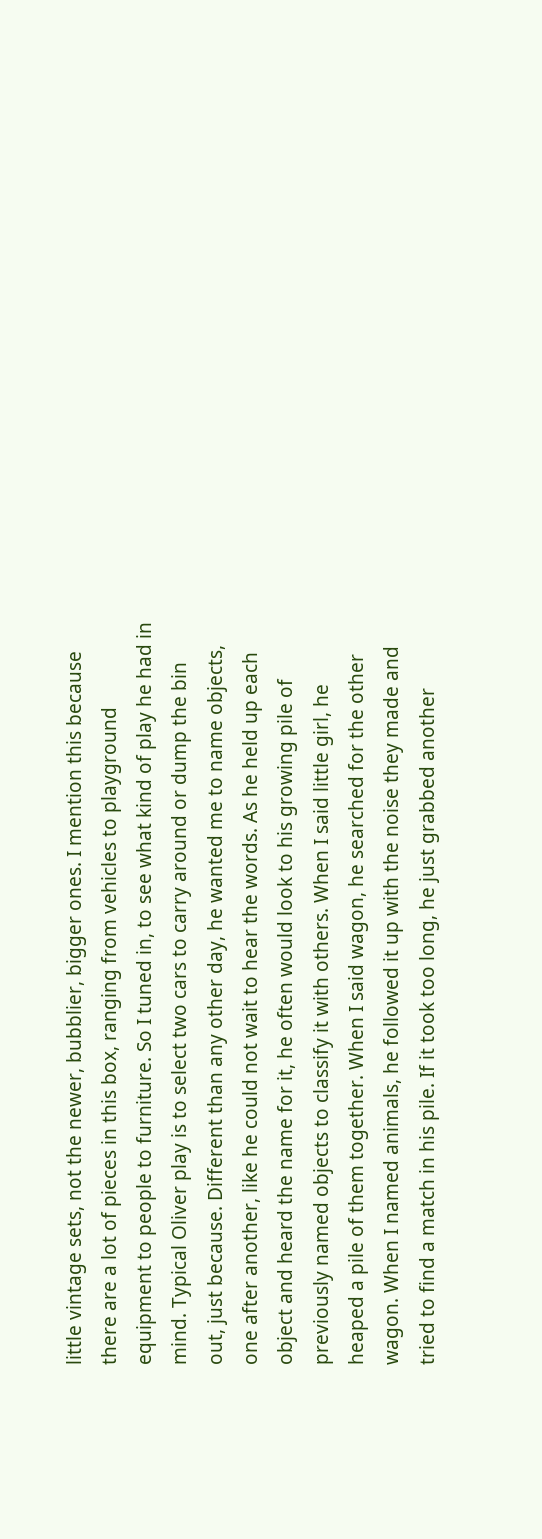little vintage sets, not the newer, bubblier, bigger ones. I mention this because there are a lot of pieces in this box, ranging from vehicles to playground equipment to people to furniture. So I tuned in, to see what kind of play he had in mind. Typical Oliver play is to select two cars to carry around or dump the bin out, just because. Different than any other day, he wanted me to name objects, one after another, like he could not wait to hear the words. As he held up each object and heard the name for it, he often would look to his growing pile of previously named objects to classify it with others. When I said little girl, he heaped a pile of them together. When I said wagon, he searched for the other wagon. When I named animals, he followed it up with the noise they made and tried to find a match in his pile. If it took too long, he just grabbed another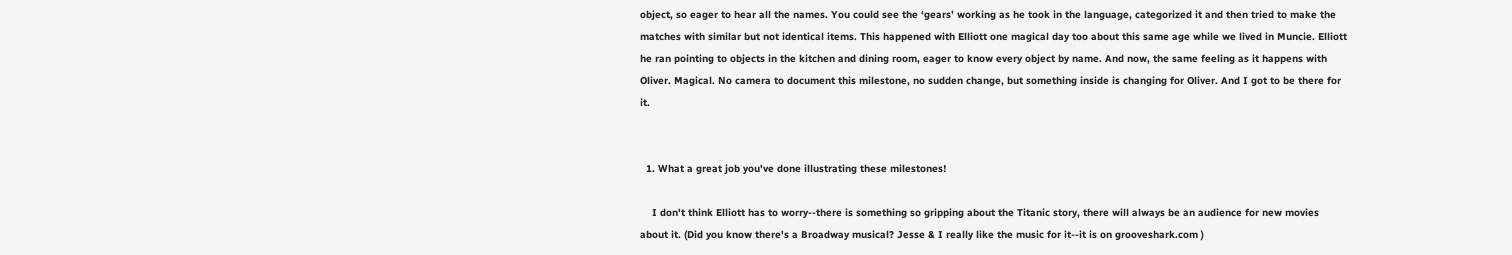object, so eager to hear all the names. You could see the ‘gears’ working as he took in the language, categorized it and then tried to make the matches with similar but not identical items. This happened with Elliott one magical day too about this same age while we lived in Muncie. Elliott he ran pointing to objects in the kitchen and dining room, eager to know every object by name. And now, the same feeling as it happens with Oliver. Magical. No camera to document this milestone, no sudden change, but something inside is changing for Oliver. And I got to be there for it.


  1. What a great job you've done illustrating these milestones!

    I don't think Elliott has to worry--there is something so gripping about the Titanic story, there will always be an audience for new movies about it. (Did you know there's a Broadway musical? Jesse & I really like the music for it--it is on grooveshark.com )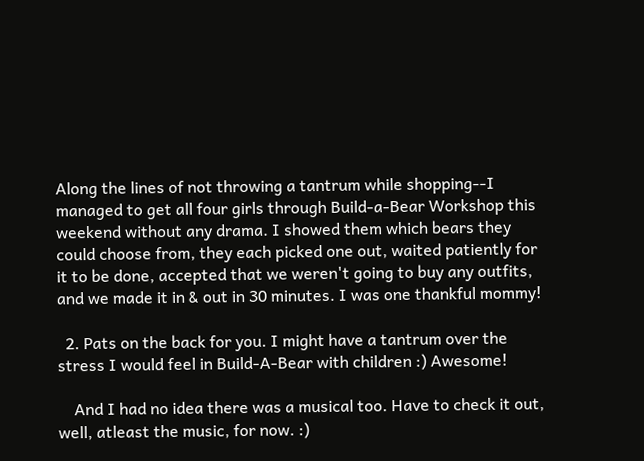Along the lines of not throwing a tantrum while shopping--I managed to get all four girls through Build-a-Bear Workshop this weekend without any drama. I showed them which bears they could choose from, they each picked one out, waited patiently for it to be done, accepted that we weren't going to buy any outfits, and we made it in & out in 30 minutes. I was one thankful mommy!

  2. Pats on the back for you. I might have a tantrum over the stress I would feel in Build-A-Bear with children :) Awesome!

    And I had no idea there was a musical too. Have to check it out, well, atleast the music, for now. :)